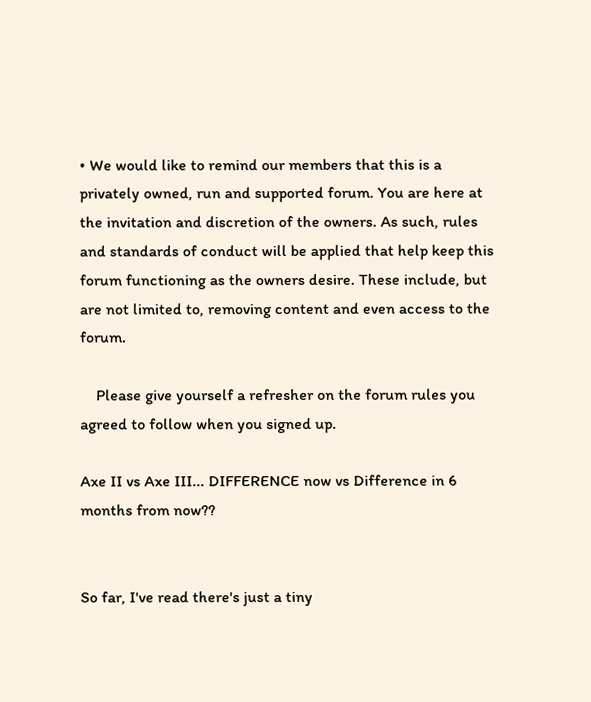• We would like to remind our members that this is a privately owned, run and supported forum. You are here at the invitation and discretion of the owners. As such, rules and standards of conduct will be applied that help keep this forum functioning as the owners desire. These include, but are not limited to, removing content and even access to the forum.

    Please give yourself a refresher on the forum rules you agreed to follow when you signed up.

Axe II vs Axe III... DIFFERENCE now vs Difference in 6 months from now??


So far, I've read there's just a tiny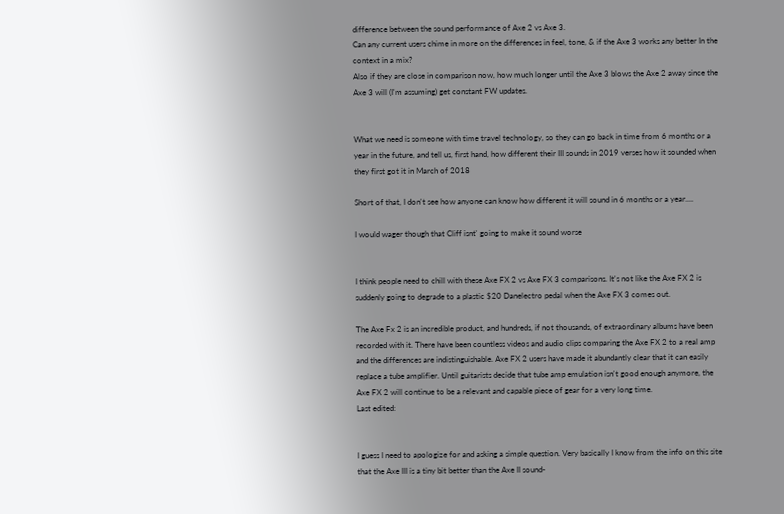difference between the sound performance of Axe 2 vs Axe 3.
Can any current users chime in more on the differences in feel, tone, & if the Axe 3 works any better In the context in a mix?
Also if they are close in comparison now, how much longer until the Axe 3 blows the Axe 2 away since the Axe 3 will (I'm assuming) get constant FW updates.


What we need is someone with time travel technology, so they can go back in time from 6 months or a year in the future, and tell us, first hand, how different their III sounds in 2019 verses how it sounded when they first got it in March of 2018

Short of that, I don't see how anyone can know how different it will sound in 6 months or a year....

I would wager though that Cliff isnt' going to make it sound worse


I think people need to chill with these Axe FX 2 vs Axe FX 3 comparisons. It's not like the Axe FX 2 is suddenly going to degrade to a plastic $20 Danelectro pedal when the Axe FX 3 comes out.

The Axe Fx 2 is an incredible product, and hundreds, if not thousands, of extraordinary albums have been recorded with it. There have been countless videos and audio clips comparing the Axe FX 2 to a real amp and the differences are indistinguishable. Axe FX 2 users have made it abundantly clear that it can easily replace a tube amplifier. Until guitarists decide that tube amp emulation isn't good enough anymore, the Axe FX 2 will continue to be a relevant and capable piece of gear for a very long time.
Last edited:


I guess I need to apologize for and asking a simple question. Very basically I know from the info on this site that the Axe III is a tiny bit better than the Axe II sound-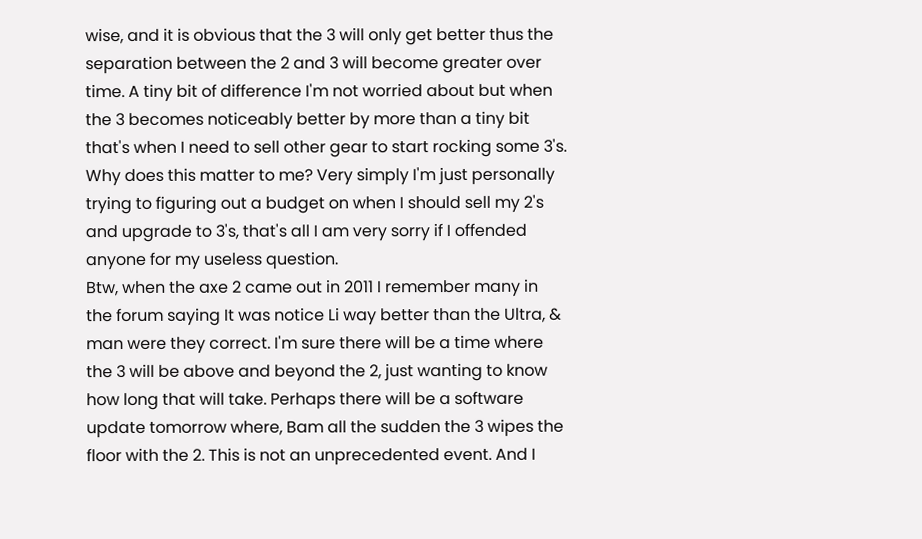wise, and it is obvious that the 3 will only get better thus the separation between the 2 and 3 will become greater over time. A tiny bit of difference I'm not worried about but when the 3 becomes noticeably better by more than a tiny bit that's when I need to sell other gear to start rocking some 3's.
Why does this matter to me? Very simply I'm just personally trying to figuring out a budget on when I should sell my 2's and upgrade to 3's, that's all I am very sorry if I offended anyone for my useless question.
Btw, when the axe 2 came out in 2011 I remember many in the forum saying It was notice Li way better than the Ultra, & man were they correct. I'm sure there will be a time where the 3 will be above and beyond the 2, just wanting to know how long that will take. Perhaps there will be a software update tomorrow where, Bam all the sudden the 3 wipes the floor with the 2. This is not an unprecedented event. And I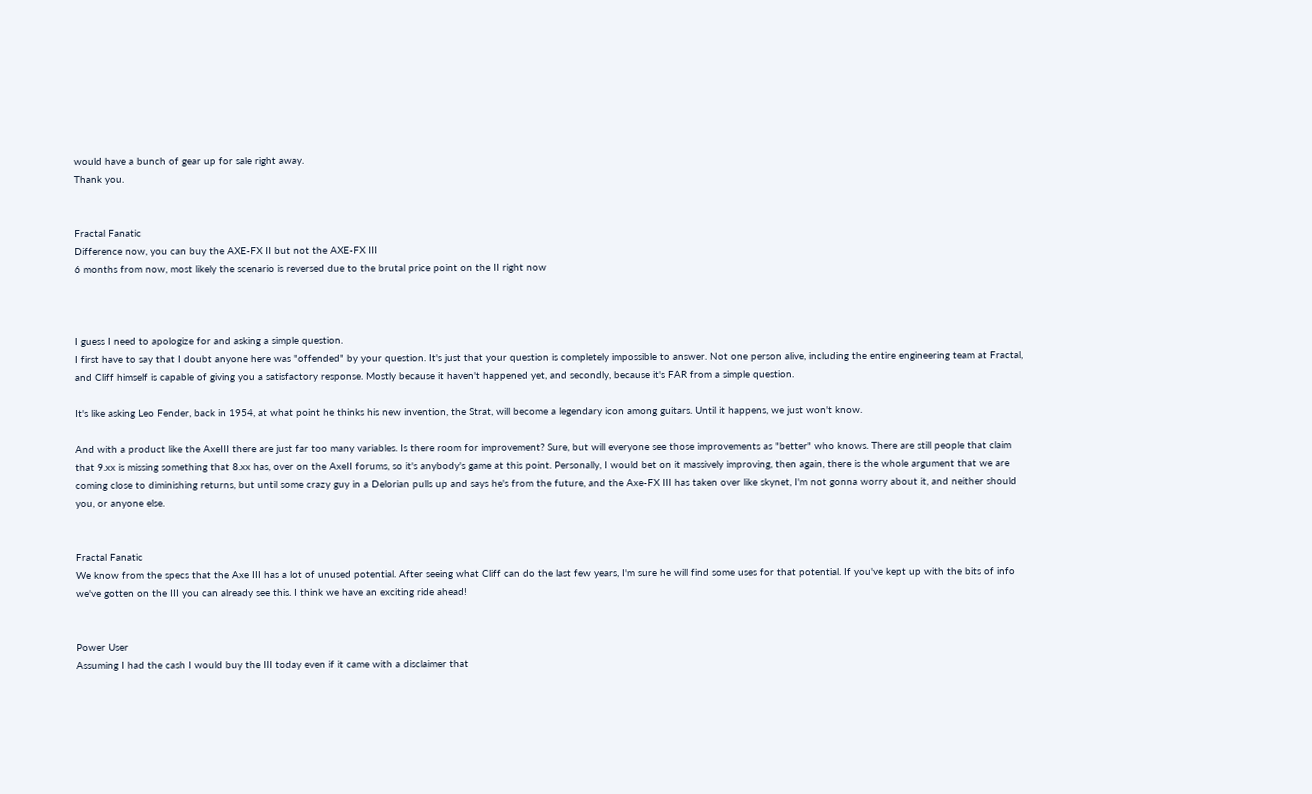would have a bunch of gear up for sale right away.
Thank you.


Fractal Fanatic
Difference now, you can buy the AXE-FX II but not the AXE-FX III
6 months from now, most likely the scenario is reversed due to the brutal price point on the II right now



I guess I need to apologize for and asking a simple question.
I first have to say that I doubt anyone here was "offended" by your question. It's just that your question is completely impossible to answer. Not one person alive, including the entire engineering team at Fractal, and Cliff himself is capable of giving you a satisfactory response. Mostly because it haven't happened yet, and secondly, because it's FAR from a simple question.

It's like asking Leo Fender, back in 1954, at what point he thinks his new invention, the Strat, will become a legendary icon among guitars. Until it happens, we just won't know.

And with a product like the AxeIII there are just far too many variables. Is there room for improvement? Sure, but will everyone see those improvements as "better" who knows. There are still people that claim that 9.xx is missing something that 8.xx has, over on the AxeII forums, so it's anybody's game at this point. Personally, I would bet on it massively improving, then again, there is the whole argument that we are coming close to diminishing returns, but until some crazy guy in a Delorian pulls up and says he's from the future, and the Axe-FX III has taken over like skynet, I'm not gonna worry about it, and neither should you, or anyone else.


Fractal Fanatic
We know from the specs that the Axe III has a lot of unused potential. After seeing what Cliff can do the last few years, I'm sure he will find some uses for that potential. If you've kept up with the bits of info we've gotten on the III you can already see this. I think we have an exciting ride ahead!


Power User
Assuming I had the cash I would buy the III today even if it came with a disclaimer that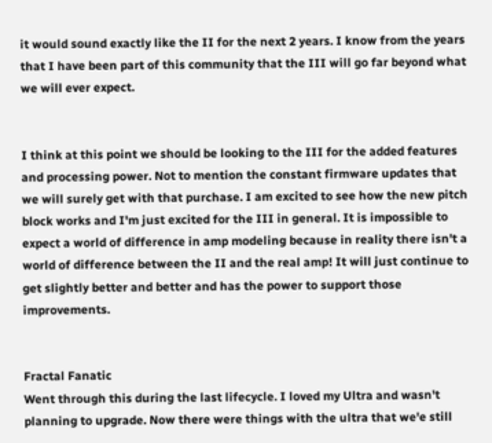it would sound exactly like the II for the next 2 years. I know from the years that I have been part of this community that the III will go far beyond what we will ever expect.


I think at this point we should be looking to the III for the added features and processing power. Not to mention the constant firmware updates that we will surely get with that purchase. I am excited to see how the new pitch block works and I'm just excited for the III in general. It is impossible to expect a world of difference in amp modeling because in reality there isn't a world of difference between the II and the real amp! It will just continue to get slightly better and better and has the power to support those improvements.


Fractal Fanatic
Went through this during the last lifecycle. I loved my Ultra and wasn't planning to upgrade. Now there were things with the ultra that we'e still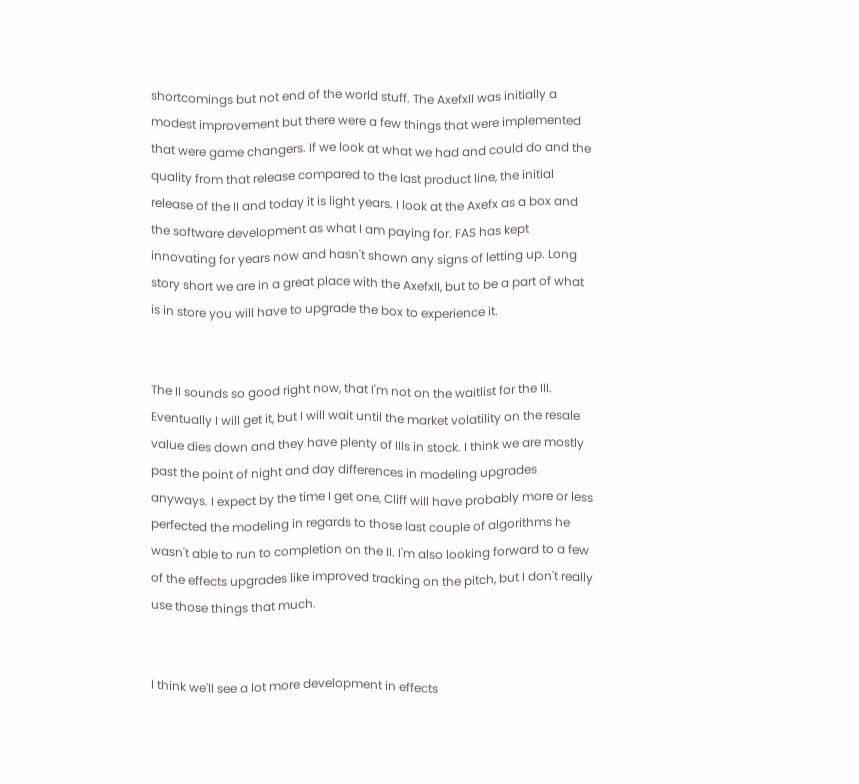shortcomings but not end of the world stuff. The AxefxII was initially a modest improvement but there were a few things that were implemented that were game changers. If we look at what we had and could do and the quality from that release compared to the last product line, the initial release of the II and today it is light years. I look at the Axefx as a box and the software development as what I am paying for. FAS has kept innovating for years now and hasn't shown any signs of letting up. Long story short we are in a great place with the AxefxII, but to be a part of what is in store you will have to upgrade the box to experience it.


The II sounds so good right now, that I'm not on the waitlist for the III. Eventually I will get it, but I will wait until the market volatility on the resale value dies down and they have plenty of IIIs in stock. I think we are mostly past the point of night and day differences in modeling upgrades anyways. I expect by the time I get one, Cliff will have probably more or less perfected the modeling in regards to those last couple of algorithms he wasn't able to run to completion on the II. I'm also looking forward to a few of the effects upgrades like improved tracking on the pitch, but I don't really use those things that much.


I think we'll see a lot more development in effects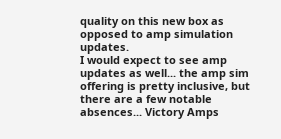quality on this new box as opposed to amp simulation updates.
I would expect to see amp updates as well... the amp sim offering is pretty inclusive, but there are a few notable absences... Victory Amps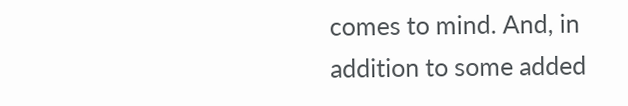comes to mind. And, in addition to some added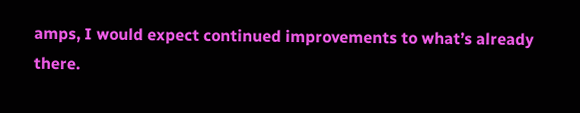amps, I would expect continued improvements to what’s already there.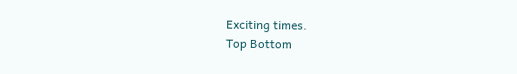Exciting times.
Top Bottom